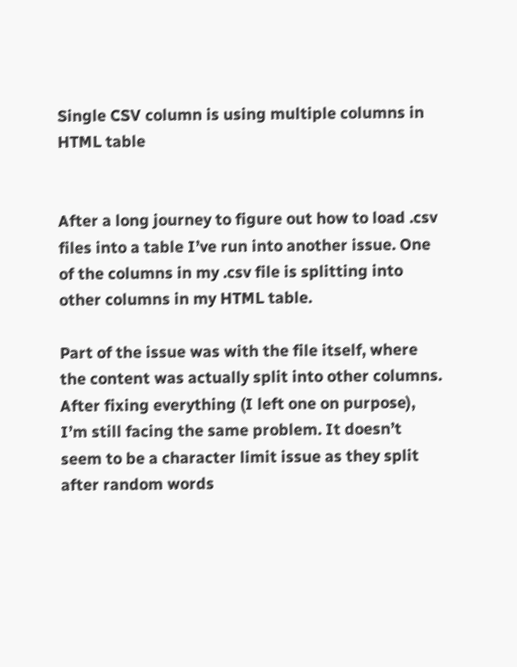Single CSV column is using multiple columns in HTML table


After a long journey to figure out how to load .csv files into a table I’ve run into another issue. One of the columns in my .csv file is splitting into other columns in my HTML table.

Part of the issue was with the file itself, where the content was actually split into other columns. After fixing everything (I left one on purpose), I’m still facing the same problem. It doesn’t seem to be a character limit issue as they split after random words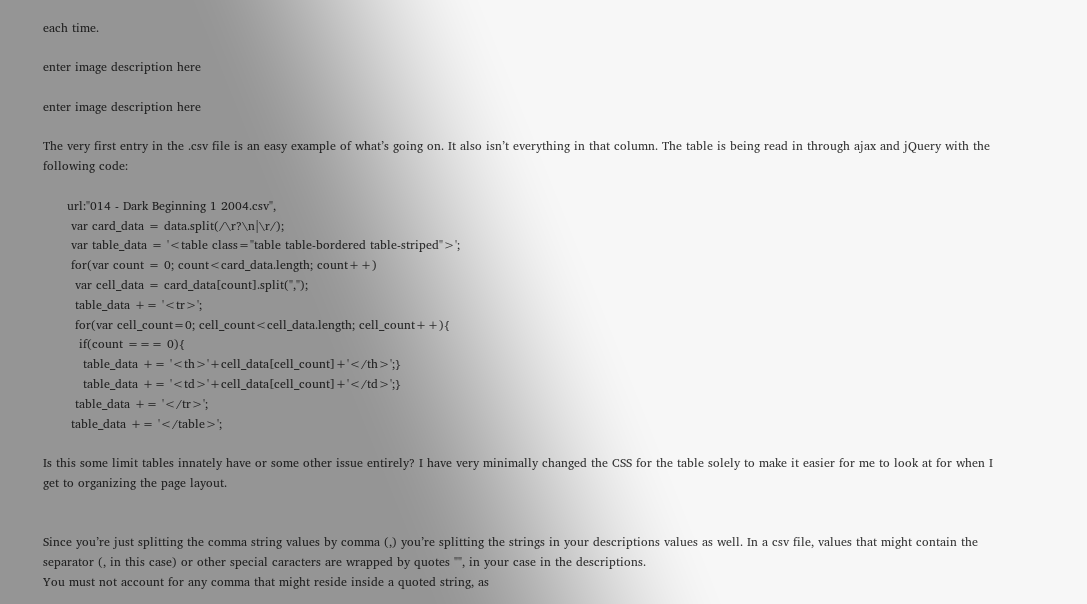each time.

enter image description here

enter image description here

The very first entry in the .csv file is an easy example of what’s going on. It also isn’t everything in that column. The table is being read in through ajax and jQuery with the following code:

      url:"014 - Dark Beginning 1 2004.csv",
       var card_data = data.split(/\r?\n|\r/);
       var table_data = '<table class="table table-bordered table-striped">';
       for(var count = 0; count<card_data.length; count++)
        var cell_data = card_data[count].split(",");
        table_data += '<tr>';
        for(var cell_count=0; cell_count<cell_data.length; cell_count++){
         if(count === 0){
          table_data += '<th>'+cell_data[cell_count]+'</th>';}
          table_data += '<td>'+cell_data[cell_count]+'</td>';}
        table_data += '</tr>';
       table_data += '</table>';

Is this some limit tables innately have or some other issue entirely? I have very minimally changed the CSS for the table solely to make it easier for me to look at for when I get to organizing the page layout.


Since you’re just splitting the comma string values by comma (,) you’re splitting the strings in your descriptions values as well. In a csv file, values that might contain the separator (, in this case) or other special caracters are wrapped by quotes "", in your case in the descriptions.
You must not account for any comma that might reside inside a quoted string, as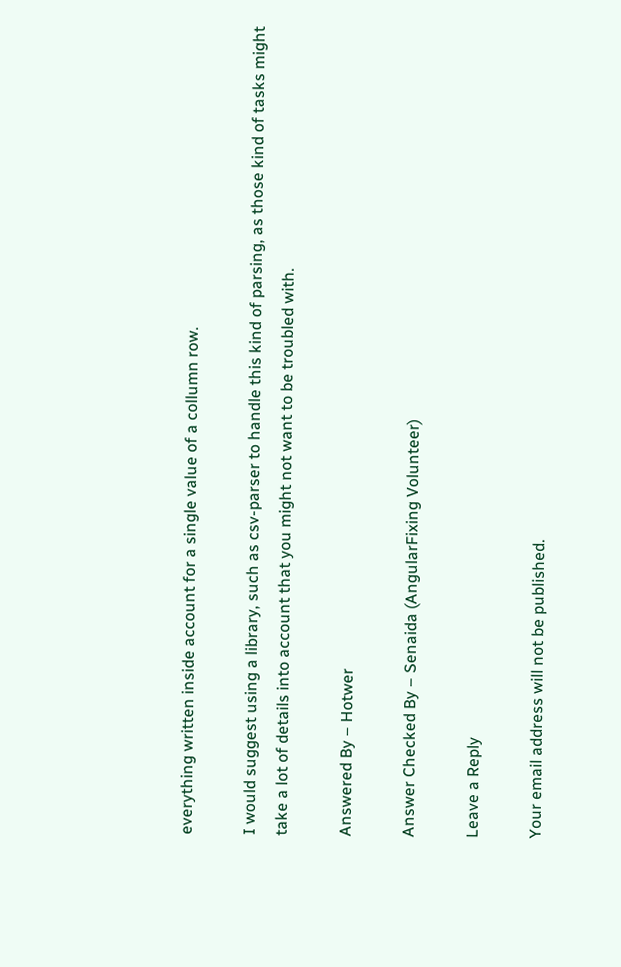everything written inside account for a single value of a collumn row.

I would suggest using a library, such as csv-parser to handle this kind of parsing, as those kind of tasks might take a lot of details into account that you might not want to be troubled with.

Answered By – Hotwer

Answer Checked By – Senaida (AngularFixing Volunteer)

Leave a Reply

Your email address will not be published.